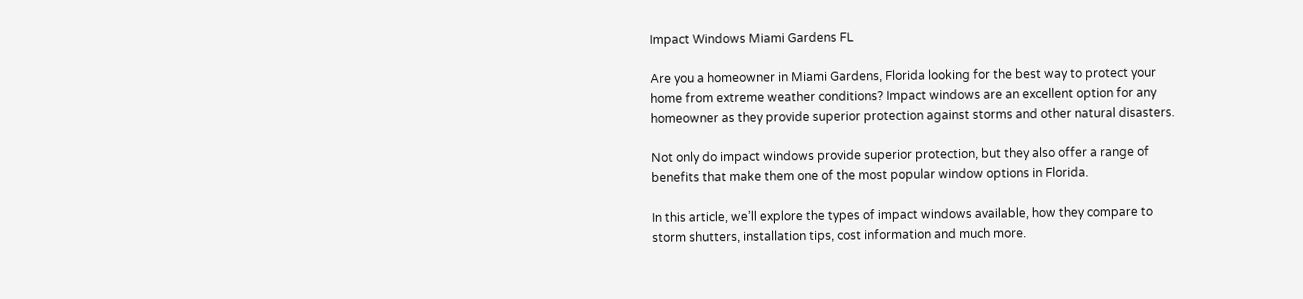Impact Windows Miami Gardens FL

Are you a homeowner in Miami Gardens, Florida looking for the best way to protect your home from extreme weather conditions? Impact windows are an excellent option for any homeowner as they provide superior protection against storms and other natural disasters.

Not only do impact windows provide superior protection, but they also offer a range of benefits that make them one of the most popular window options in Florida.

In this article, we’ll explore the types of impact windows available, how they compare to storm shutters, installation tips, cost information and much more.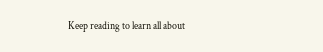Keep reading to learn all about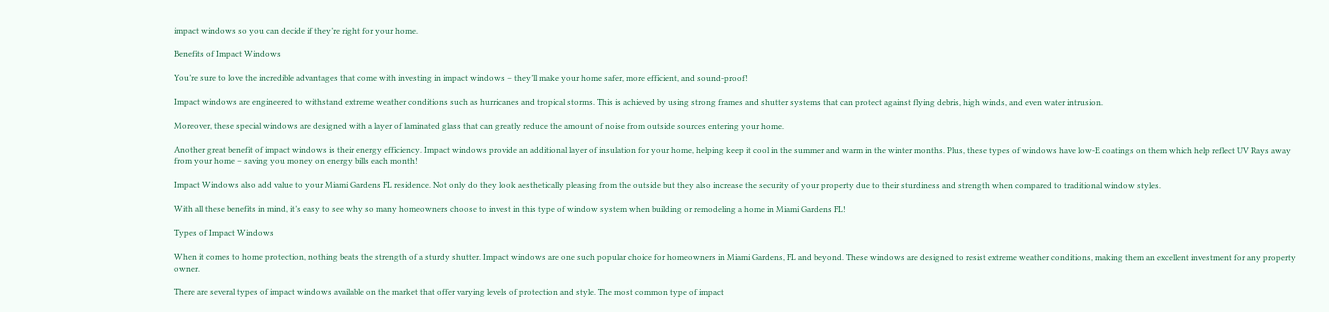impact windows so you can decide if they’re right for your home.

Benefits of Impact Windows

You’re sure to love the incredible advantages that come with investing in impact windows – they’ll make your home safer, more efficient, and sound-proof!

Impact windows are engineered to withstand extreme weather conditions such as hurricanes and tropical storms. This is achieved by using strong frames and shutter systems that can protect against flying debris, high winds, and even water intrusion.

Moreover, these special windows are designed with a layer of laminated glass that can greatly reduce the amount of noise from outside sources entering your home.

Another great benefit of impact windows is their energy efficiency. Impact windows provide an additional layer of insulation for your home, helping keep it cool in the summer and warm in the winter months. Plus, these types of windows have low-E coatings on them which help reflect UV Rays away from your home – saving you money on energy bills each month!

Impact Windows also add value to your Miami Gardens FL residence. Not only do they look aesthetically pleasing from the outside but they also increase the security of your property due to their sturdiness and strength when compared to traditional window styles.

With all these benefits in mind, it’s easy to see why so many homeowners choose to invest in this type of window system when building or remodeling a home in Miami Gardens FL!

Types of Impact Windows

When it comes to home protection, nothing beats the strength of a sturdy shutter. Impact windows are one such popular choice for homeowners in Miami Gardens, FL and beyond. These windows are designed to resist extreme weather conditions, making them an excellent investment for any property owner.

There are several types of impact windows available on the market that offer varying levels of protection and style. The most common type of impact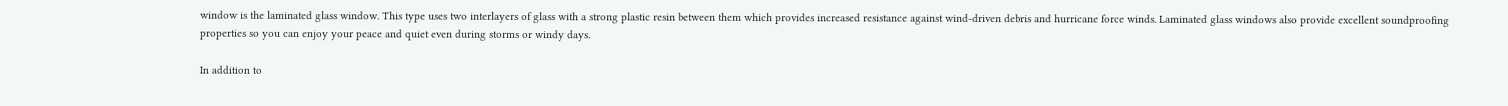window is the laminated glass window. This type uses two interlayers of glass with a strong plastic resin between them which provides increased resistance against wind-driven debris and hurricane force winds. Laminated glass windows also provide excellent soundproofing properties so you can enjoy your peace and quiet even during storms or windy days.

In addition to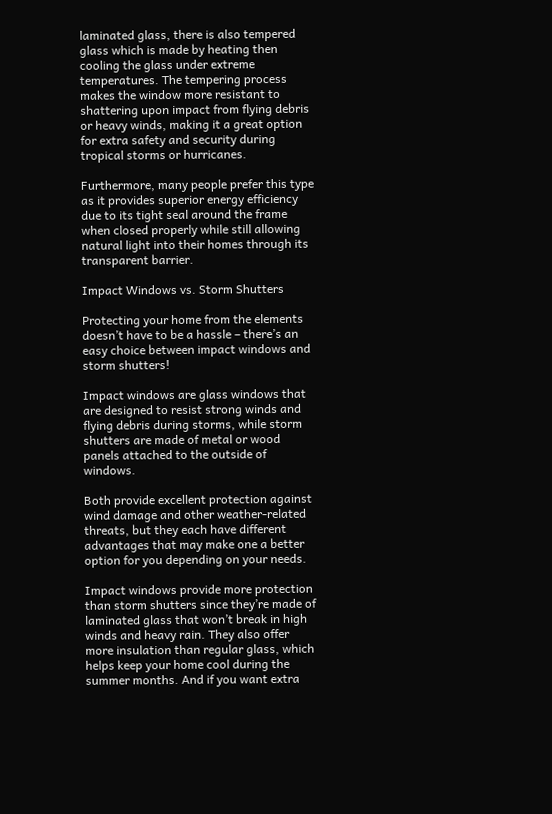laminated glass, there is also tempered glass which is made by heating then cooling the glass under extreme temperatures. The tempering process makes the window more resistant to shattering upon impact from flying debris or heavy winds, making it a great option for extra safety and security during tropical storms or hurricanes.

Furthermore, many people prefer this type as it provides superior energy efficiency due to its tight seal around the frame when closed properly while still allowing natural light into their homes through its transparent barrier.

Impact Windows vs. Storm Shutters

Protecting your home from the elements doesn’t have to be a hassle – there’s an easy choice between impact windows and storm shutters!

Impact windows are glass windows that are designed to resist strong winds and flying debris during storms, while storm shutters are made of metal or wood panels attached to the outside of windows.

Both provide excellent protection against wind damage and other weather-related threats, but they each have different advantages that may make one a better option for you depending on your needs.

Impact windows provide more protection than storm shutters since they’re made of laminated glass that won’t break in high winds and heavy rain. They also offer more insulation than regular glass, which helps keep your home cool during the summer months. And if you want extra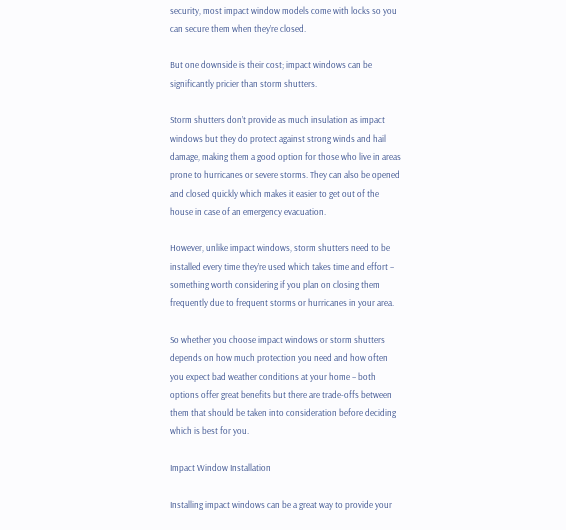security, most impact window models come with locks so you can secure them when they’re closed.

But one downside is their cost; impact windows can be significantly pricier than storm shutters.

Storm shutters don’t provide as much insulation as impact windows but they do protect against strong winds and hail damage, making them a good option for those who live in areas prone to hurricanes or severe storms. They can also be opened and closed quickly which makes it easier to get out of the house in case of an emergency evacuation.

However, unlike impact windows, storm shutters need to be installed every time they’re used which takes time and effort – something worth considering if you plan on closing them frequently due to frequent storms or hurricanes in your area.

So whether you choose impact windows or storm shutters depends on how much protection you need and how often you expect bad weather conditions at your home – both options offer great benefits but there are trade-offs between them that should be taken into consideration before deciding which is best for you.

Impact Window Installation

Installing impact windows can be a great way to provide your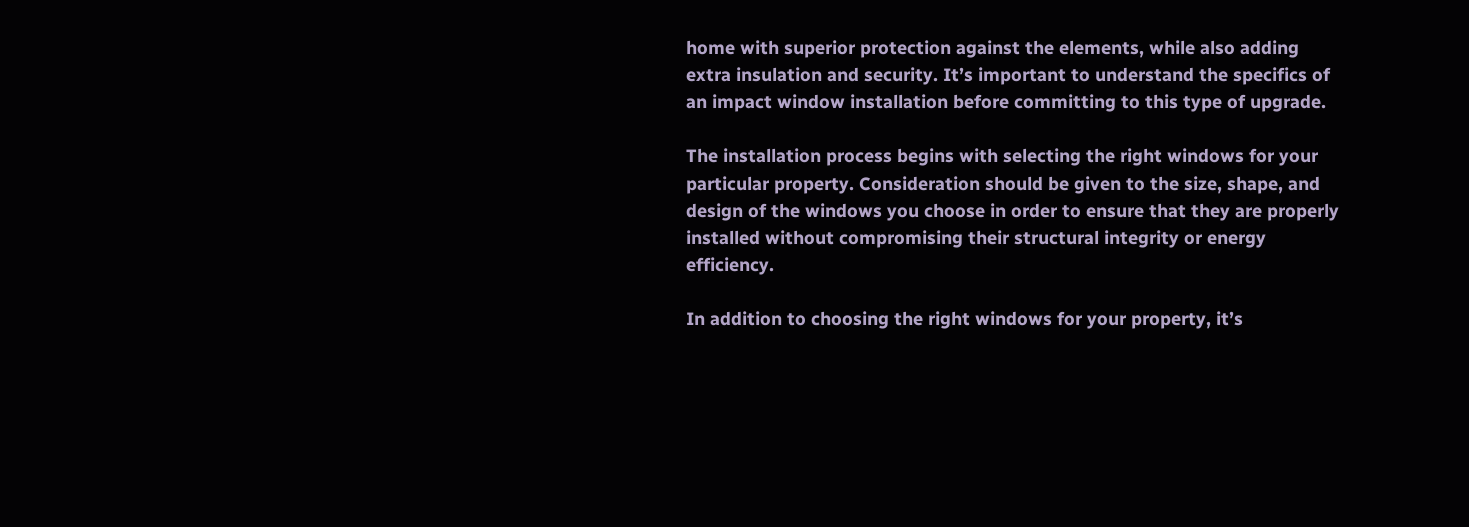home with superior protection against the elements, while also adding extra insulation and security. It’s important to understand the specifics of an impact window installation before committing to this type of upgrade.

The installation process begins with selecting the right windows for your particular property. Consideration should be given to the size, shape, and design of the windows you choose in order to ensure that they are properly installed without compromising their structural integrity or energy efficiency.

In addition to choosing the right windows for your property, it’s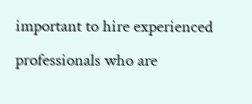important to hire experienced professionals who are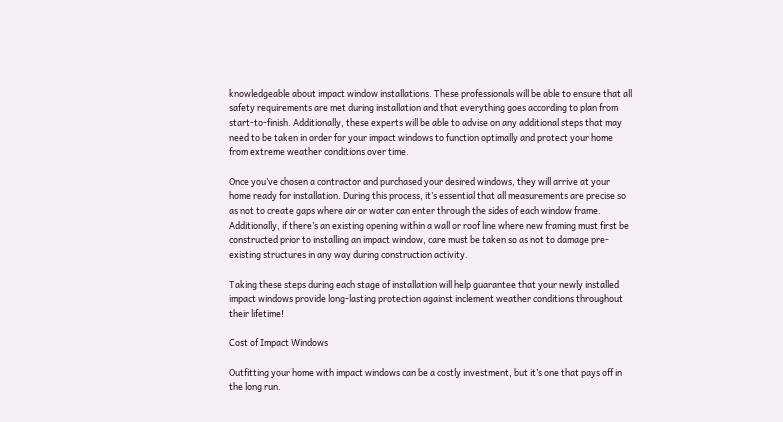knowledgeable about impact window installations. These professionals will be able to ensure that all safety requirements are met during installation and that everything goes according to plan from start-to-finish. Additionally, these experts will be able to advise on any additional steps that may need to be taken in order for your impact windows to function optimally and protect your home from extreme weather conditions over time.

Once you’ve chosen a contractor and purchased your desired windows, they will arrive at your home ready for installation. During this process, it’s essential that all measurements are precise so as not to create gaps where air or water can enter through the sides of each window frame. Additionally, if there’s an existing opening within a wall or roof line where new framing must first be constructed prior to installing an impact window, care must be taken so as not to damage pre-existing structures in any way during construction activity.

Taking these steps during each stage of installation will help guarantee that your newly installed impact windows provide long-lasting protection against inclement weather conditions throughout their lifetime!

Cost of Impact Windows

Outfitting your home with impact windows can be a costly investment, but it’s one that pays off in the long run.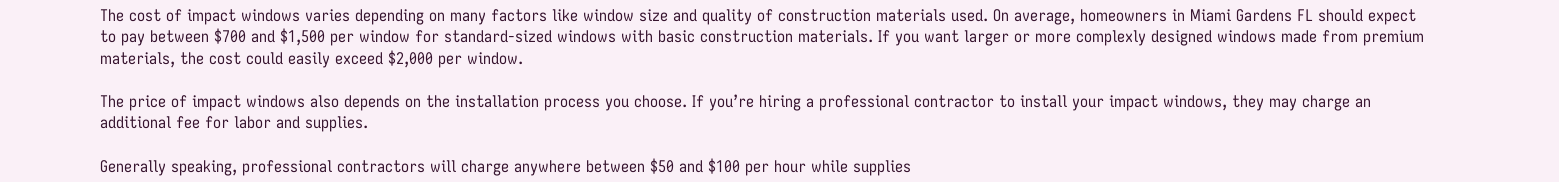The cost of impact windows varies depending on many factors like window size and quality of construction materials used. On average, homeowners in Miami Gardens FL should expect to pay between $700 and $1,500 per window for standard-sized windows with basic construction materials. If you want larger or more complexly designed windows made from premium materials, the cost could easily exceed $2,000 per window.

The price of impact windows also depends on the installation process you choose. If you’re hiring a professional contractor to install your impact windows, they may charge an additional fee for labor and supplies.

Generally speaking, professional contractors will charge anywhere between $50 and $100 per hour while supplies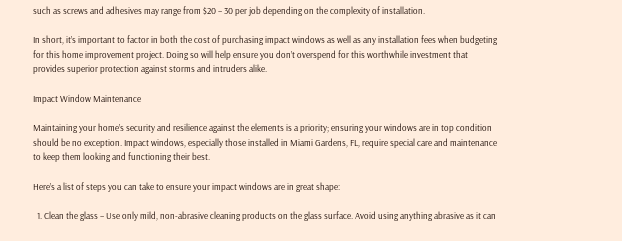such as screws and adhesives may range from $20 – 30 per job depending on the complexity of installation.

In short, it’s important to factor in both the cost of purchasing impact windows as well as any installation fees when budgeting for this home improvement project. Doing so will help ensure you don’t overspend for this worthwhile investment that provides superior protection against storms and intruders alike.

Impact Window Maintenance

Maintaining your home’s security and resilience against the elements is a priority; ensuring your windows are in top condition should be no exception. Impact windows, especially those installed in Miami Gardens, FL, require special care and maintenance to keep them looking and functioning their best.

Here’s a list of steps you can take to ensure your impact windows are in great shape:

  1. Clean the glass – Use only mild, non-abrasive cleaning products on the glass surface. Avoid using anything abrasive as it can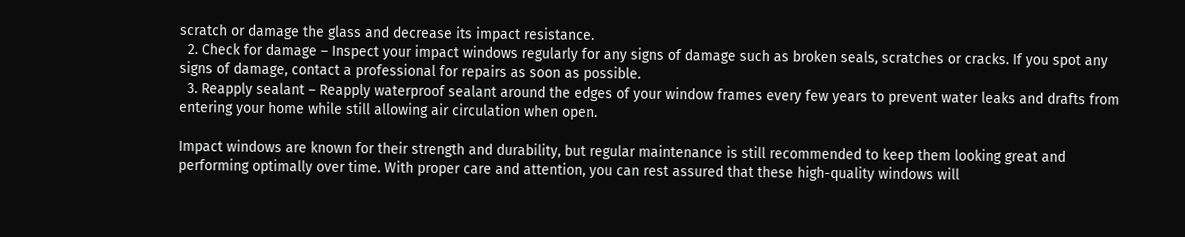scratch or damage the glass and decrease its impact resistance.
  2. Check for damage – Inspect your impact windows regularly for any signs of damage such as broken seals, scratches or cracks. If you spot any signs of damage, contact a professional for repairs as soon as possible.
  3. Reapply sealant – Reapply waterproof sealant around the edges of your window frames every few years to prevent water leaks and drafts from entering your home while still allowing air circulation when open.

Impact windows are known for their strength and durability, but regular maintenance is still recommended to keep them looking great and performing optimally over time. With proper care and attention, you can rest assured that these high-quality windows will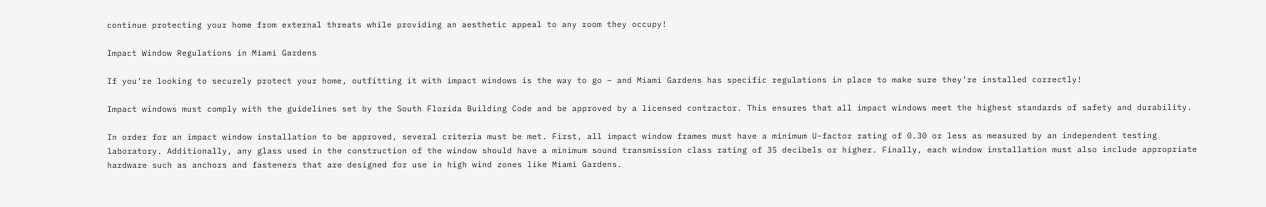continue protecting your home from external threats while providing an aesthetic appeal to any room they occupy!

Impact Window Regulations in Miami Gardens

If you’re looking to securely protect your home, outfitting it with impact windows is the way to go – and Miami Gardens has specific regulations in place to make sure they’re installed correctly!

Impact windows must comply with the guidelines set by the South Florida Building Code and be approved by a licensed contractor. This ensures that all impact windows meet the highest standards of safety and durability.

In order for an impact window installation to be approved, several criteria must be met. First, all impact window frames must have a minimum U-factor rating of 0.30 or less as measured by an independent testing laboratory. Additionally, any glass used in the construction of the window should have a minimum sound transmission class rating of 35 decibels or higher. Finally, each window installation must also include appropriate hardware such as anchors and fasteners that are designed for use in high wind zones like Miami Gardens.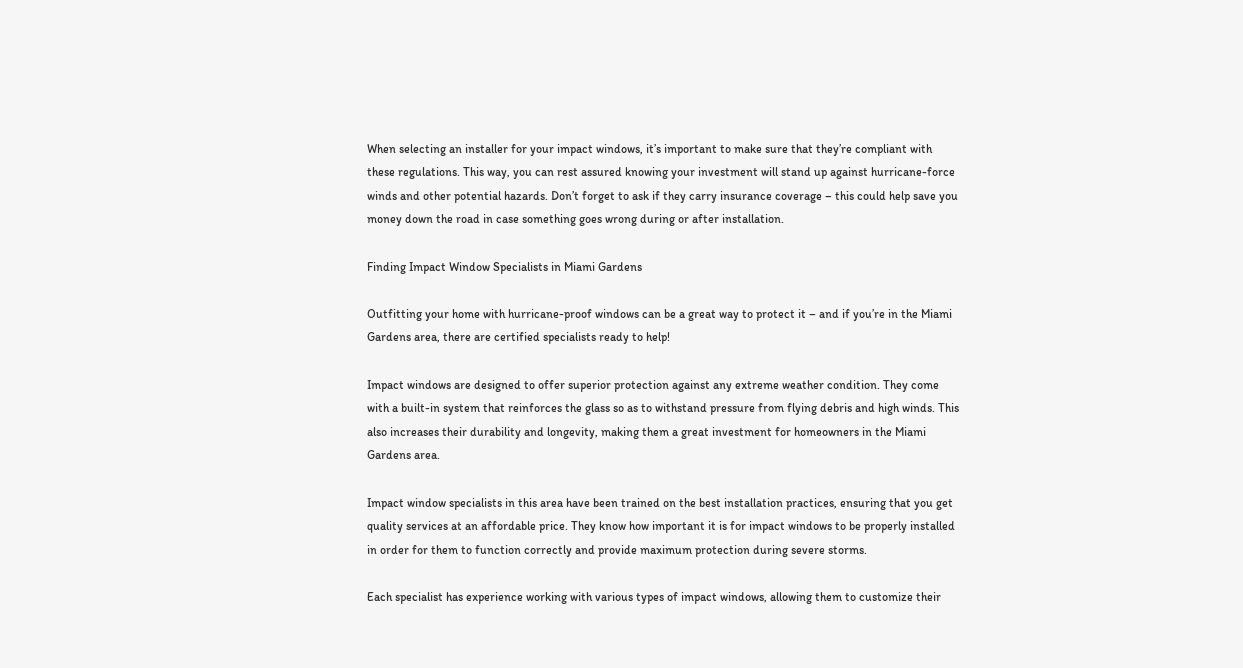When selecting an installer for your impact windows, it’s important to make sure that they’re compliant with these regulations. This way, you can rest assured knowing your investment will stand up against hurricane-force winds and other potential hazards. Don’t forget to ask if they carry insurance coverage – this could help save you money down the road in case something goes wrong during or after installation.

Finding Impact Window Specialists in Miami Gardens

Outfitting your home with hurricane-proof windows can be a great way to protect it – and if you’re in the Miami Gardens area, there are certified specialists ready to help!

Impact windows are designed to offer superior protection against any extreme weather condition. They come with a built-in system that reinforces the glass so as to withstand pressure from flying debris and high winds. This also increases their durability and longevity, making them a great investment for homeowners in the Miami Gardens area.

Impact window specialists in this area have been trained on the best installation practices, ensuring that you get quality services at an affordable price. They know how important it is for impact windows to be properly installed in order for them to function correctly and provide maximum protection during severe storms.

Each specialist has experience working with various types of impact windows, allowing them to customize their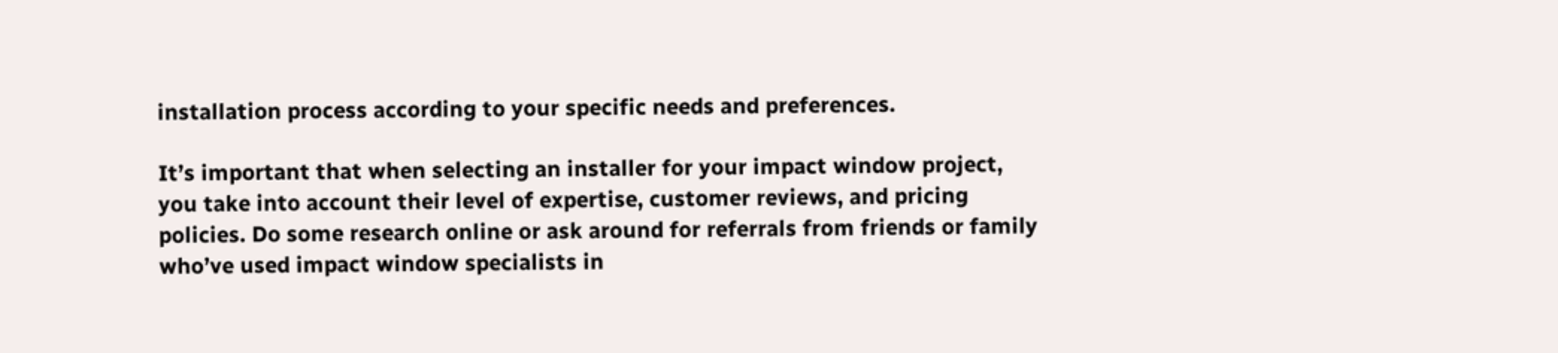installation process according to your specific needs and preferences.

It’s important that when selecting an installer for your impact window project, you take into account their level of expertise, customer reviews, and pricing policies. Do some research online or ask around for referrals from friends or family who’ve used impact window specialists in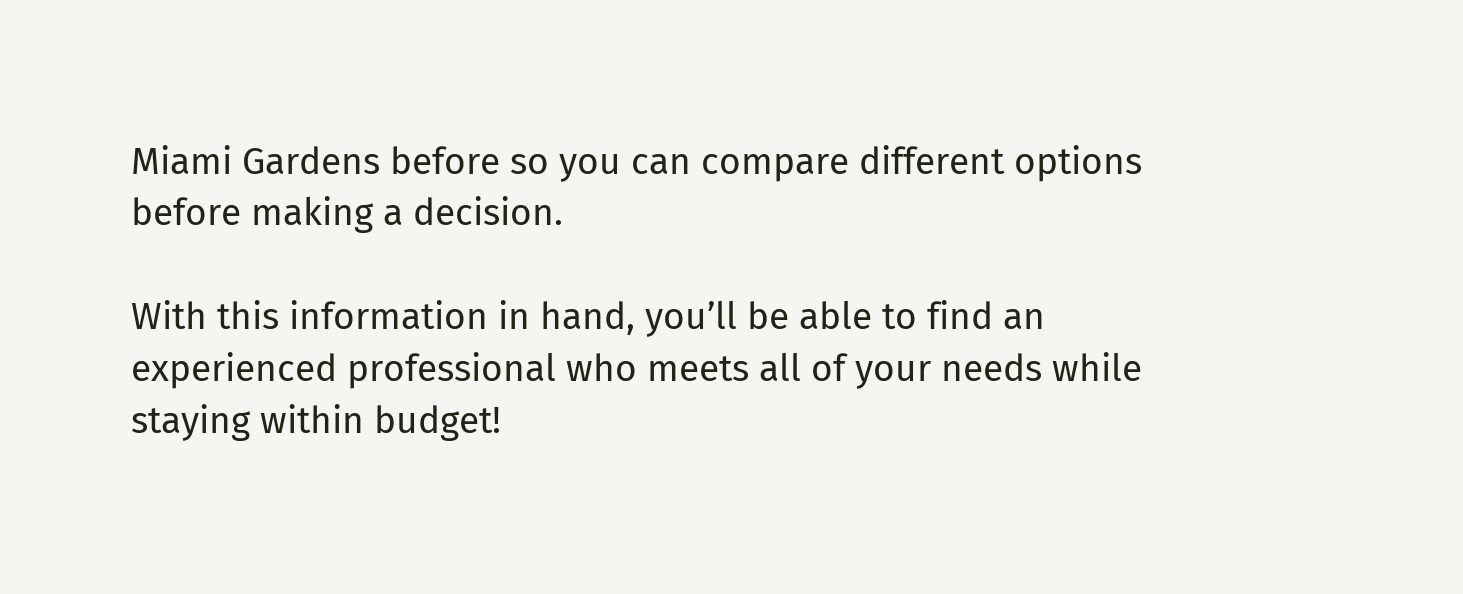Miami Gardens before so you can compare different options before making a decision.

With this information in hand, you’ll be able to find an experienced professional who meets all of your needs while staying within budget!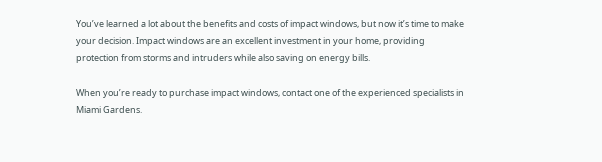You’ve learned a lot about the benefits and costs of impact windows, but now it’s time to make your decision. Impact windows are an excellent investment in your home, providing protection from storms and intruders while also saving on energy bills.

When you’re ready to purchase impact windows, contact one of the experienced specialists in Miami Gardens.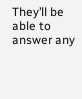They’ll be able to answer any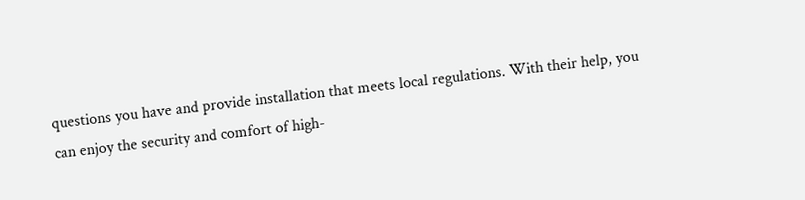questions you have and provide installation that meets local regulations. With their help, you can enjoy the security and comfort of high-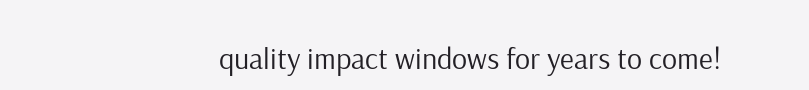quality impact windows for years to come!